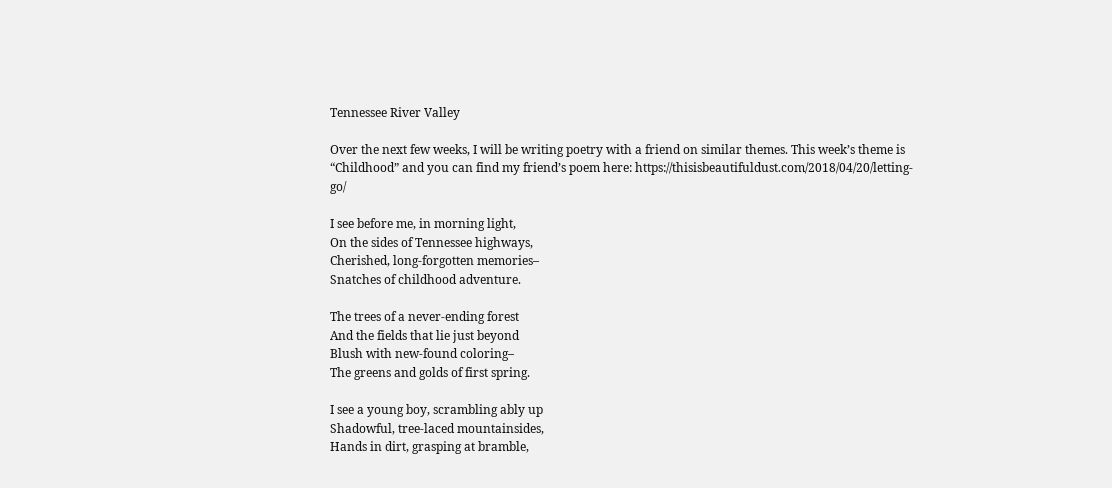Tennessee River Valley

Over the next few weeks, I will be writing poetry with a friend on similar themes. This week’s theme is “Childhood” and you can find my friend’s poem here: https://thisisbeautifuldust.com/2018/04/20/letting-go/

I see before me, in morning light,
On the sides of Tennessee highways,
Cherished, long-forgotten memories–
Snatches of childhood adventure.

The trees of a never-ending forest
And the fields that lie just beyond
Blush with new-found coloring–
The greens and golds of first spring.

I see a young boy, scrambling ably up
Shadowful, tree-laced mountainsides,
Hands in dirt, grasping at bramble,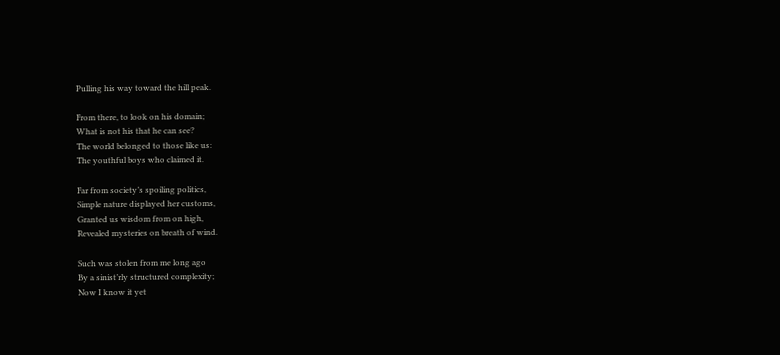Pulling his way toward the hill peak.

From there, to look on his domain;
What is not his that he can see?
The world belonged to those like us:
The youthful boys who claimed it.

Far from society’s spoiling politics,
Simple nature displayed her customs,
Granted us wisdom from on high,
Revealed mysteries on breath of wind.

Such was stolen from me long ago
By a sinist’rly structured complexity;
Now I know it yet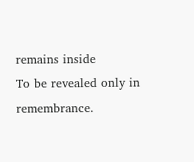remains inside
To be revealed only in remembrance.